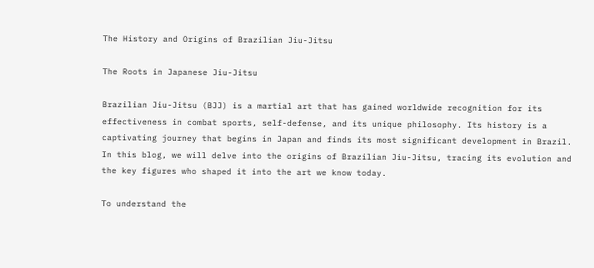The History and Origins of Brazilian Jiu-Jitsu

The Roots in Japanese Jiu-Jitsu

Brazilian Jiu-Jitsu (BJJ) is a martial art that has gained worldwide recognition for its effectiveness in combat sports, self-defense, and its unique philosophy. Its history is a captivating journey that begins in Japan and finds its most significant development in Brazil. In this blog, we will delve into the origins of Brazilian Jiu-Jitsu, tracing its evolution and the key figures who shaped it into the art we know today.

To understand the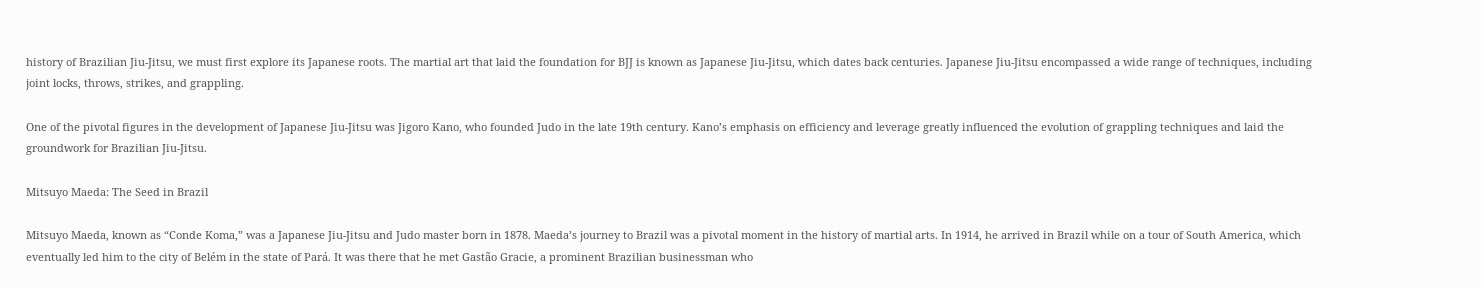history of Brazilian Jiu-Jitsu, we must first explore its Japanese roots. The martial art that laid the foundation for BJJ is known as Japanese Jiu-Jitsu, which dates back centuries. Japanese Jiu-Jitsu encompassed a wide range of techniques, including joint locks, throws, strikes, and grappling.

One of the pivotal figures in the development of Japanese Jiu-Jitsu was Jigoro Kano, who founded Judo in the late 19th century. Kano’s emphasis on efficiency and leverage greatly influenced the evolution of grappling techniques and laid the groundwork for Brazilian Jiu-Jitsu.

Mitsuyo Maeda: The Seed in Brazil

Mitsuyo Maeda, known as “Conde Koma,” was a Japanese Jiu-Jitsu and Judo master born in 1878. Maeda’s journey to Brazil was a pivotal moment in the history of martial arts. In 1914, he arrived in Brazil while on a tour of South America, which eventually led him to the city of Belém in the state of Pará. It was there that he met Gastão Gracie, a prominent Brazilian businessman who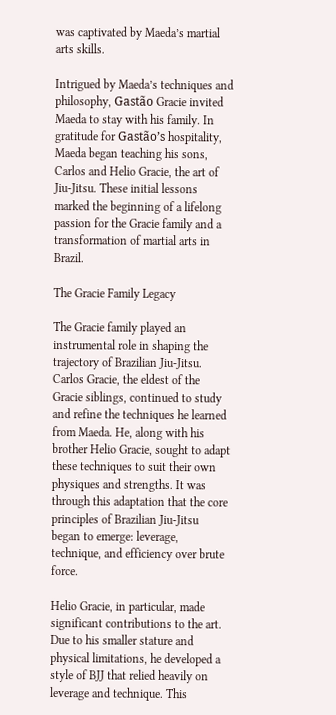was captivated by Maeda’s martial arts skills.

Intrigued by Maeda’s techniques and philosophy, Gastão Gracie invited Maeda to stay with his family. In gratitude for Gastão’s hospitality, Maeda began teaching his sons, Carlos and Helio Gracie, the art of Jiu-Jitsu. These initial lessons marked the beginning of a lifelong passion for the Gracie family and a transformation of martial arts in Brazil.

The Gracie Family Legacy

The Gracie family played an instrumental role in shaping the trajectory of Brazilian Jiu-Jitsu. Carlos Gracie, the eldest of the Gracie siblings, continued to study and refine the techniques he learned from Maeda. He, along with his brother Helio Gracie, sought to adapt these techniques to suit their own physiques and strengths. It was through this adaptation that the core principles of Brazilian Jiu-Jitsu began to emerge: leverage, technique, and efficiency over brute force.

Helio Gracie, in particular, made significant contributions to the art. Due to his smaller stature and physical limitations, he developed a style of BJJ that relied heavily on leverage and technique. This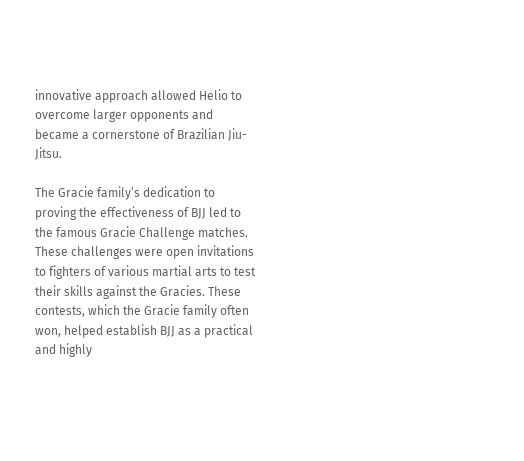innovative approach allowed Helio to overcome larger opponents and became a cornerstone of Brazilian Jiu-Jitsu.

The Gracie family’s dedication to proving the effectiveness of BJJ led to the famous Gracie Challenge matches. These challenges were open invitations to fighters of various martial arts to test their skills against the Gracies. These contests, which the Gracie family often won, helped establish BJJ as a practical and highly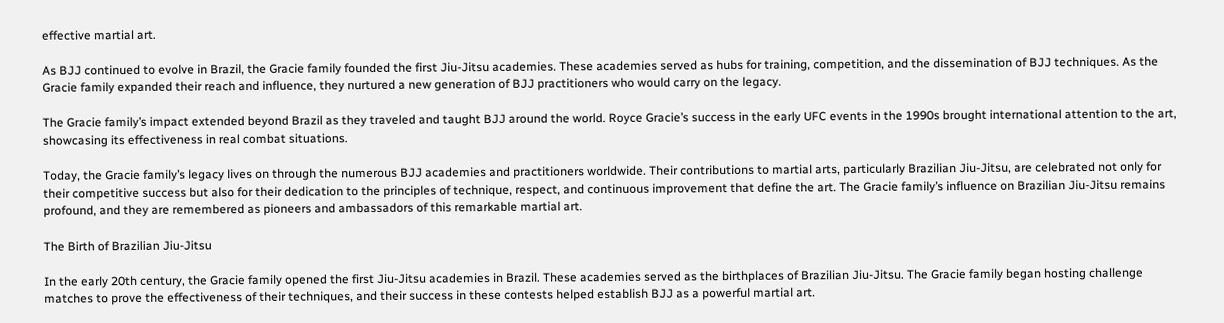effective martial art.

As BJJ continued to evolve in Brazil, the Gracie family founded the first Jiu-Jitsu academies. These academies served as hubs for training, competition, and the dissemination of BJJ techniques. As the Gracie family expanded their reach and influence, they nurtured a new generation of BJJ practitioners who would carry on the legacy.

The Gracie family’s impact extended beyond Brazil as they traveled and taught BJJ around the world. Royce Gracie’s success in the early UFC events in the 1990s brought international attention to the art, showcasing its effectiveness in real combat situations.

Today, the Gracie family’s legacy lives on through the numerous BJJ academies and practitioners worldwide. Their contributions to martial arts, particularly Brazilian Jiu-Jitsu, are celebrated not only for their competitive success but also for their dedication to the principles of technique, respect, and continuous improvement that define the art. The Gracie family’s influence on Brazilian Jiu-Jitsu remains profound, and they are remembered as pioneers and ambassadors of this remarkable martial art.

The Birth of Brazilian Jiu-Jitsu

In the early 20th century, the Gracie family opened the first Jiu-Jitsu academies in Brazil. These academies served as the birthplaces of Brazilian Jiu-Jitsu. The Gracie family began hosting challenge matches to prove the effectiveness of their techniques, and their success in these contests helped establish BJJ as a powerful martial art.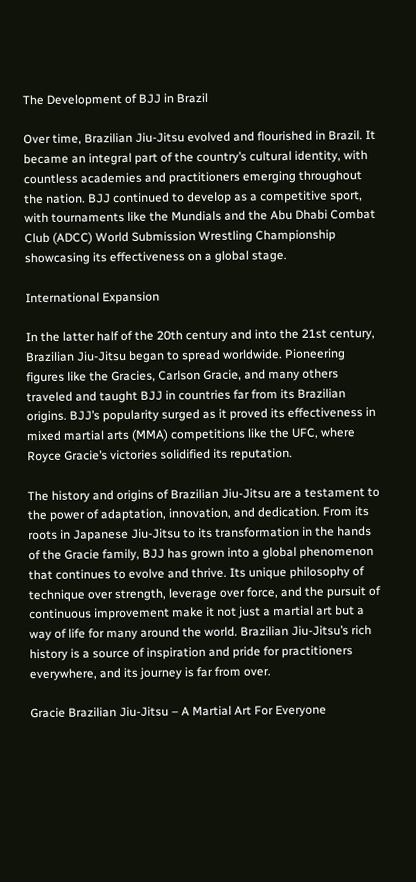The Development of BJJ in Brazil

Over time, Brazilian Jiu-Jitsu evolved and flourished in Brazil. It became an integral part of the country’s cultural identity, with countless academies and practitioners emerging throughout the nation. BJJ continued to develop as a competitive sport, with tournaments like the Mundials and the Abu Dhabi Combat Club (ADCC) World Submission Wrestling Championship showcasing its effectiveness on a global stage.

International Expansion

In the latter half of the 20th century and into the 21st century, Brazilian Jiu-Jitsu began to spread worldwide. Pioneering figures like the Gracies, Carlson Gracie, and many others traveled and taught BJJ in countries far from its Brazilian origins. BJJ’s popularity surged as it proved its effectiveness in mixed martial arts (MMA) competitions like the UFC, where Royce Gracie’s victories solidified its reputation.

The history and origins of Brazilian Jiu-Jitsu are a testament to the power of adaptation, innovation, and dedication. From its roots in Japanese Jiu-Jitsu to its transformation in the hands of the Gracie family, BJJ has grown into a global phenomenon that continues to evolve and thrive. Its unique philosophy of technique over strength, leverage over force, and the pursuit of continuous improvement make it not just a martial art but a way of life for many around the world. Brazilian Jiu-Jitsu’s rich history is a source of inspiration and pride for practitioners everywhere, and its journey is far from over.

Gracie Brazilian Jiu-Jitsu – A Martial Art For Everyone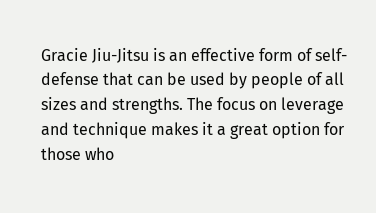Gracie Jiu-Jitsu is an effective form of self-defense that can be used by people of all sizes and strengths. The focus on leverage and technique makes it a great option for those who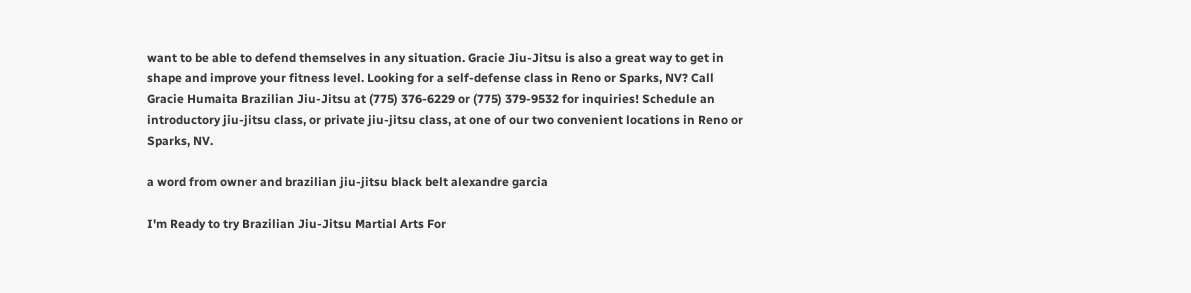want to be able to defend themselves in any situation. Gracie Jiu-Jitsu is also a great way to get in shape and improve your fitness level. Looking for a self-defense class in Reno or Sparks, NV? Call Gracie Humaita Brazilian Jiu-Jitsu at (775) 376-6229 or (775) 379-9532 for inquiries! Schedule an introductory jiu-jitsu class, or private jiu-jitsu class, at one of our two convenient locations in Reno or Sparks, NV.

a word from owner and brazilian jiu-jitsu black belt alexandre garcia

I'm Ready to try Brazilian Jiu-Jitsu Martial Arts For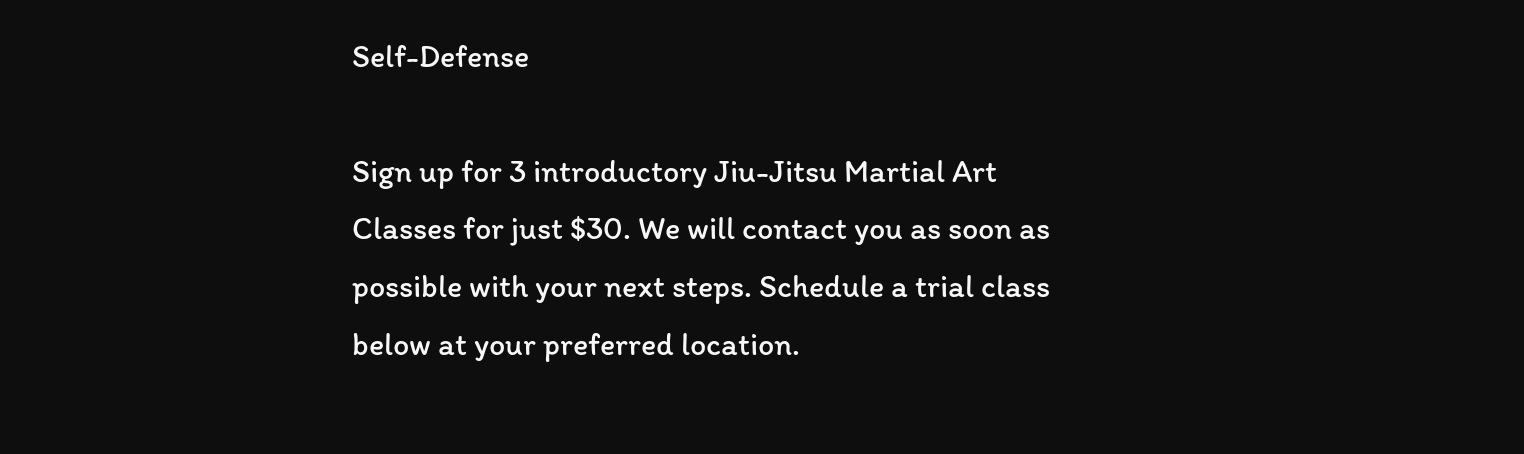Self-Defense

Sign up for 3 introductory Jiu-Jitsu Martial Art Classes for just $30. We will contact you as soon as possible with your next steps. Schedule a trial class below at your preferred location.